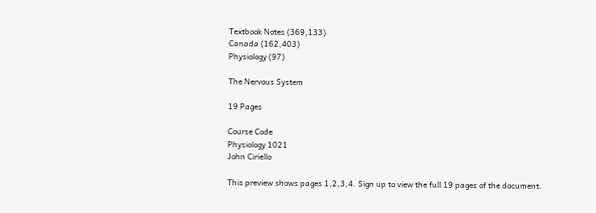Textbook Notes (369,133)
Canada (162,403)
Physiology (97)

The Nervous System

19 Pages

Course Code
Physiology 1021
John Ciriello

This preview shows pages 1,2,3,4. Sign up to view the full 19 pages of the document.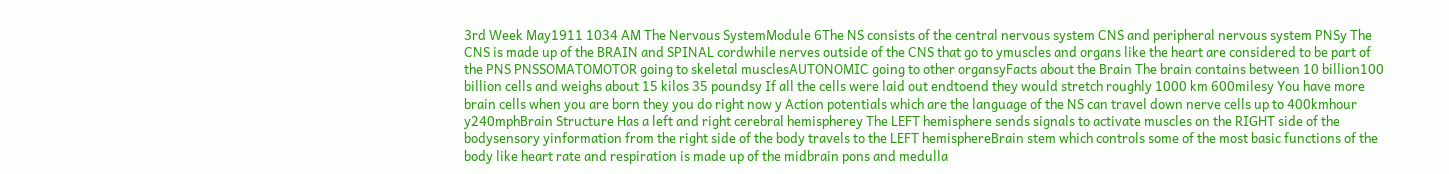3rd Week May1911 1034 AM The Nervous SystemModule 6The NS consists of the central nervous system CNS and peripheral nervous system PNSy The CNS is made up of the BRAIN and SPINAL cordwhile nerves outside of the CNS that go to ymuscles and organs like the heart are considered to be part of the PNS PNSSOMATOMOTOR going to skeletal musclesAUTONOMIC going to other organsyFacts about the Brain The brain contains between 10 billion100 billion cells and weighs about 15 kilos 35 poundsy If all the cells were laid out endtoend they would stretch roughly 1000 km 600milesy You have more brain cells when you are born they you do right now y Action potentials which are the language of the NS can travel down nerve cells up to 400kmhour y240mphBrain Structure Has a left and right cerebral hemispherey The LEFT hemisphere sends signals to activate muscles on the RIGHT side of the bodysensory yinformation from the right side of the body travels to the LEFT hemisphereBrain stem which controls some of the most basic functions of the body like heart rate and respiration is made up of the midbrain pons and medulla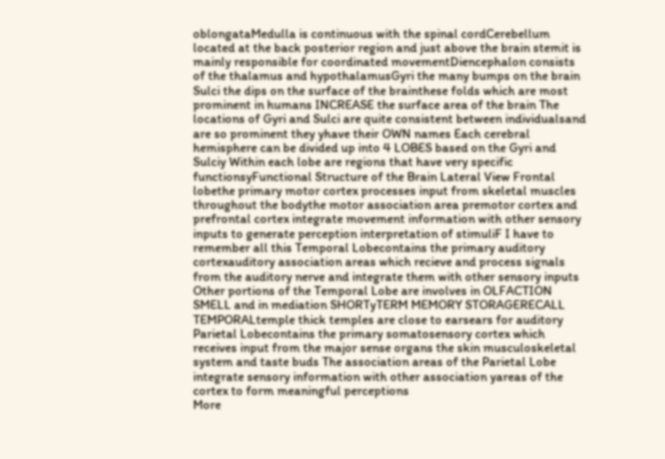oblongataMedulla is continuous with the spinal cordCerebellum located at the back posterior region and just above the brain stemit is mainly responsible for coordinated movementDiencephalon consists of the thalamus and hypothalamusGyri the many bumps on the brain Sulci the dips on the surface of the brainthese folds which are most prominent in humans INCREASE the surface area of the brain The locations of Gyri and Sulci are quite consistent between individualsand are so prominent they yhave their OWN names Each cerebral hemisphere can be divided up into 4 LOBES based on the Gyri and Sulciy Within each lobe are regions that have very specific functionsyFunctional Structure of the Brain Lateral View Frontal lobethe primary motor cortex processes input from skeletal muscles throughout the bodythe motor association area premotor cortex and prefrontal cortex integrate movement information with other sensory inputs to generate perception interpretation of stimuliF I have to remember all this Temporal Lobecontains the primary auditory cortexauditory association areas which recieve and process signals from the auditory nerve and integrate them with other sensory inputs Other portions of the Temporal Lobe are involves in OLFACTION SMELL and in mediation SHORTyTERM MEMORY STORAGERECALL TEMPORALtemple thick temples are close to earsears for auditory Parietal Lobecontains the primary somatosensory cortex which receives input from the major sense organs the skin musculoskeletal system and taste buds The association areas of the Parietal Lobe integrate sensory information with other association yareas of the cortex to form meaningful perceptions
More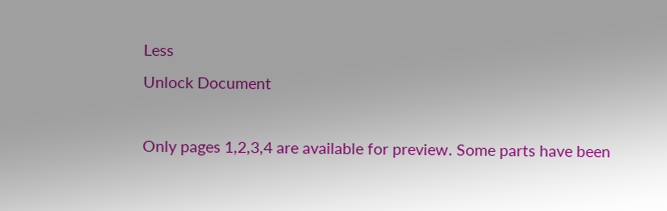Less
Unlock Document

Only pages 1,2,3,4 are available for preview. Some parts have been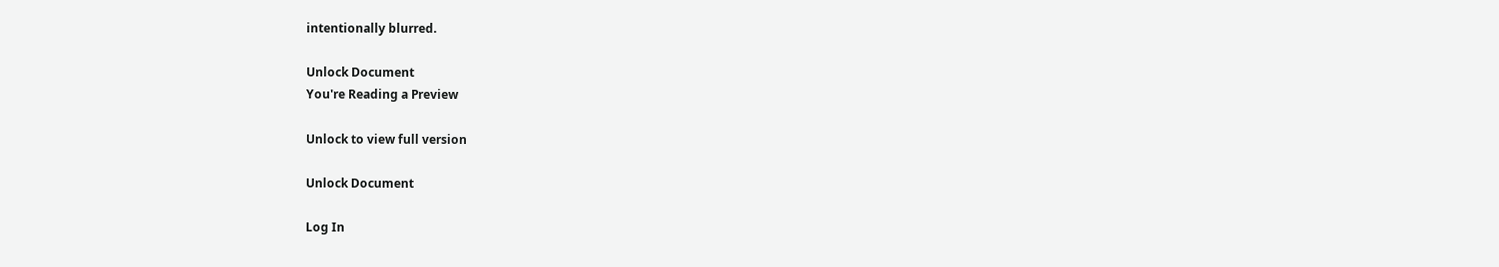intentionally blurred.

Unlock Document
You're Reading a Preview

Unlock to view full version

Unlock Document

Log In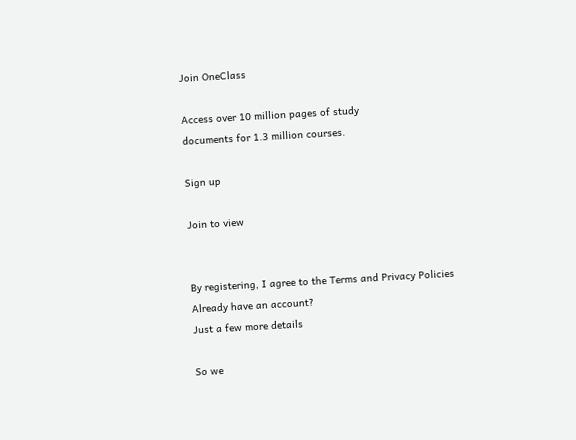Join OneClass

Access over 10 million pages of study
documents for 1.3 million courses.

Sign up

Join to view


By registering, I agree to the Terms and Privacy Policies
Already have an account?
Just a few more details

So we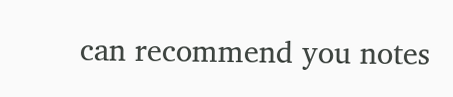can recommend you notes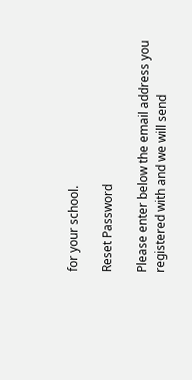for your school.

Reset Password

Please enter below the email address you registered with and we will send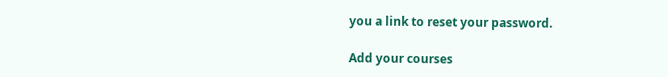you a link to reset your password.

Add your courses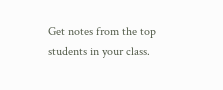Get notes from the top students in your class.